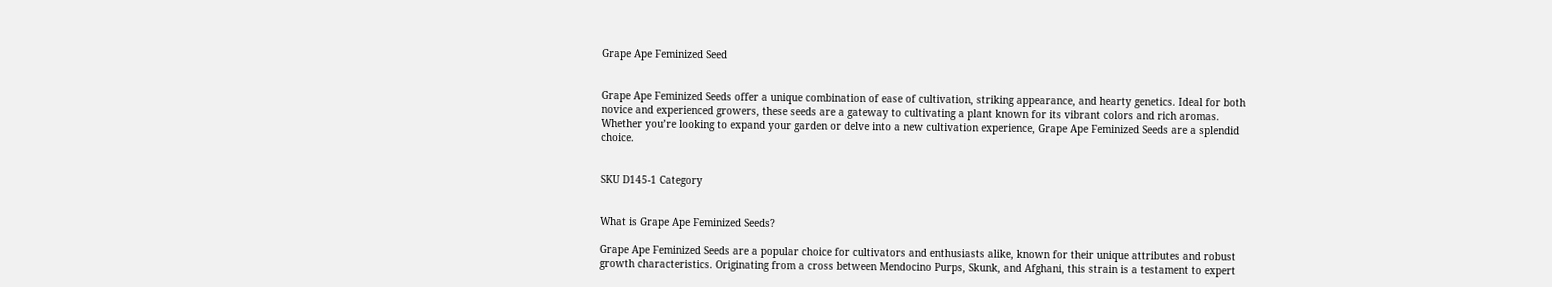Grape Ape Feminized Seed


Grape Ape Feminized Seeds offer a unique combination of ease of cultivation, striking appearance, and hearty genetics. Ideal for both novice and experienced growers, these seeds are a gateway to cultivating a plant known for its vibrant colors and rich aromas. Whether you’re looking to expand your garden or delve into a new cultivation experience, Grape Ape Feminized Seeds are a splendid choice.


SKU D145-1 Category


What is Grape Ape Feminized Seeds?

Grape Ape Feminized Seeds are a popular choice for cultivators and enthusiasts alike, known for their unique attributes and robust growth characteristics. Originating from a cross between Mendocino Purps, Skunk, and Afghani, this strain is a testament to expert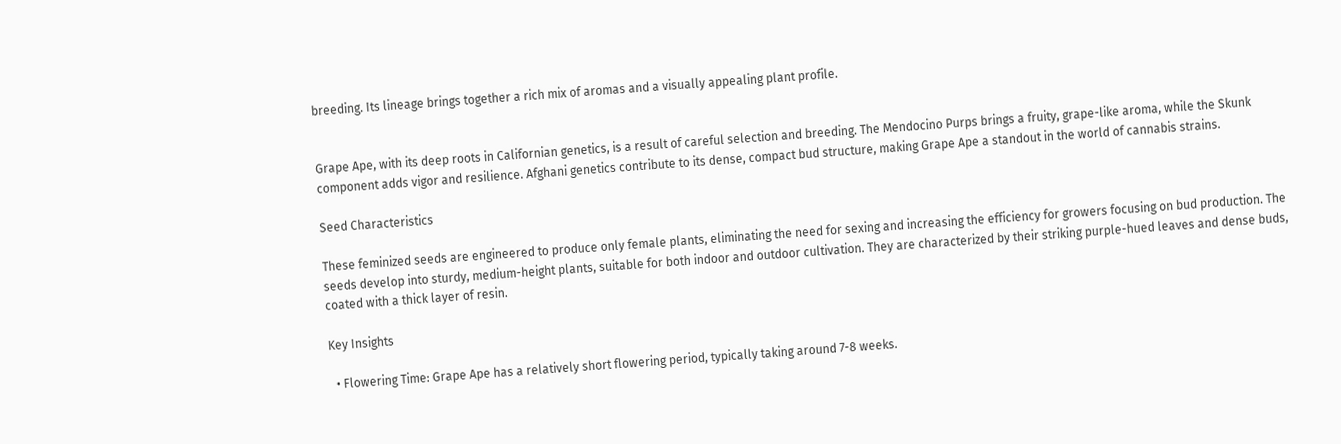breeding. Its lineage brings together a rich mix of aromas and a visually appealing plant profile.


Grape Ape, with its deep roots in Californian genetics, is a result of careful selection and breeding. The Mendocino Purps brings a fruity, grape-like aroma, while the Skunk component adds vigor and resilience. Afghani genetics contribute to its dense, compact bud structure, making Grape Ape a standout in the world of cannabis strains.

Seed Characteristics

These feminized seeds are engineered to produce only female plants, eliminating the need for sexing and increasing the efficiency for growers focusing on bud production. The seeds develop into sturdy, medium-height plants, suitable for both indoor and outdoor cultivation. They are characterized by their striking purple-hued leaves and dense buds, coated with a thick layer of resin.

Key Insights

  • Flowering Time: Grape Ape has a relatively short flowering period, typically taking around 7-8 weeks.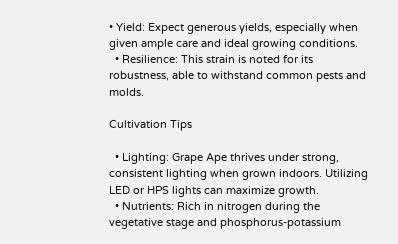• Yield: Expect generous yields, especially when given ample care and ideal growing conditions.
  • Resilience: This strain is noted for its robustness, able to withstand common pests and molds.

Cultivation Tips

  • Lighting: Grape Ape thrives under strong, consistent lighting when grown indoors. Utilizing LED or HPS lights can maximize growth.
  • Nutrients: Rich in nitrogen during the vegetative stage and phosphorus-potassium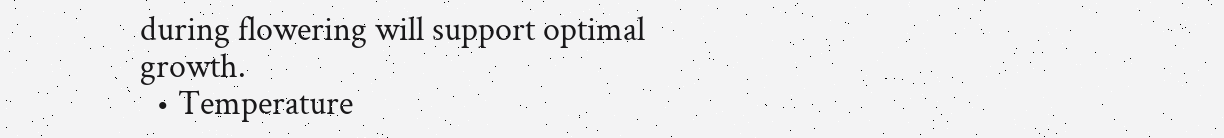during flowering will support optimal growth.
  • Temperature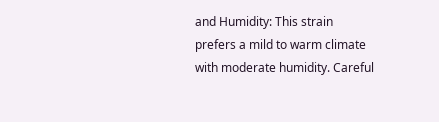and Humidity: This strain prefers a mild to warm climate with moderate humidity. Careful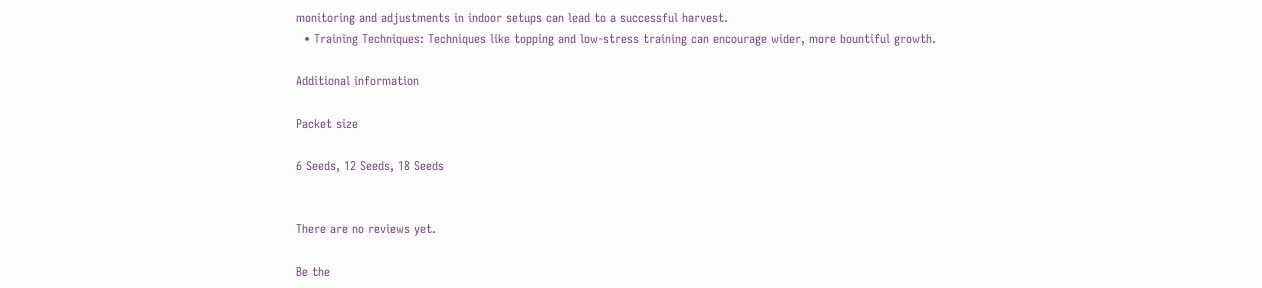monitoring and adjustments in indoor setups can lead to a successful harvest.
  • Training Techniques: Techniques like topping and low-stress training can encourage wider, more bountiful growth.

Additional information

Packet size

6 Seeds, 12 Seeds, 18 Seeds


There are no reviews yet.

Be the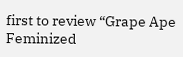first to review “Grape Ape Feminized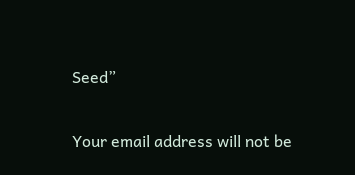Seed”

Your email address will not be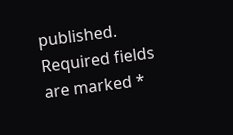published. Required fields are marked *